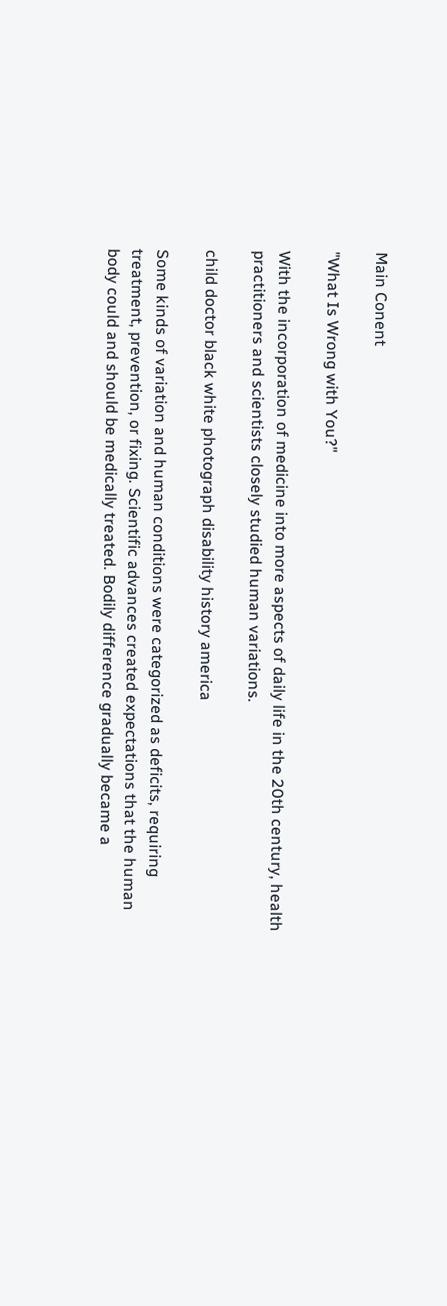Main Conent

"What Is Wrong with You?"

With the incorporation of medicine into more aspects of daily life in the 20th century, health practitioners and scientists closely studied human variations.

child doctor black white photograph disability history america

Some kinds of variation and human conditions were categorized as deficits, requiring treatment, prevention, or fixing. Scientific advances created expectations that the human body could and should be medically treated. Bodily difference gradually became a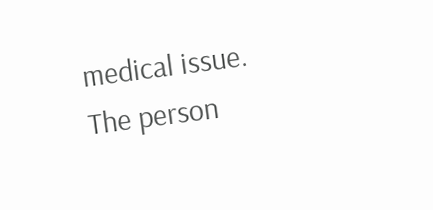medical issue. The person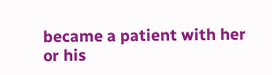became a patient with her or his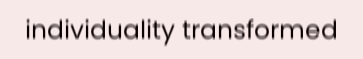individuality transformed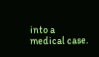into a medical case.